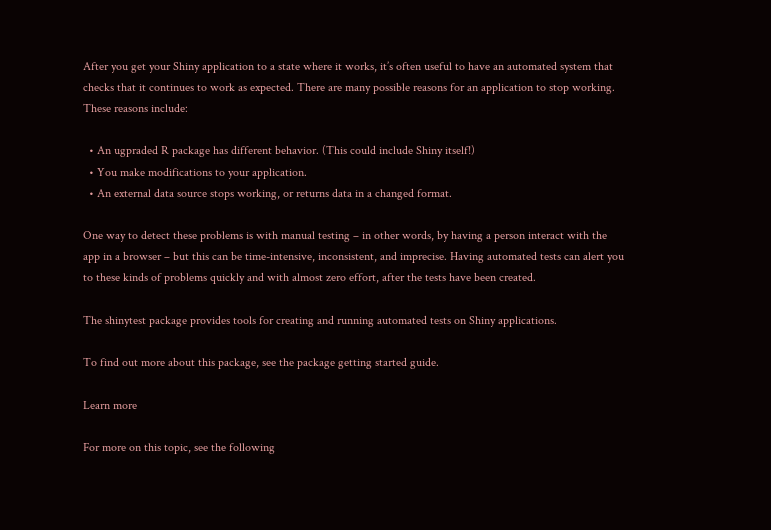After you get your Shiny application to a state where it works, it’s often useful to have an automated system that checks that it continues to work as expected. There are many possible reasons for an application to stop working. These reasons include:

  • An ugpraded R package has different behavior. (This could include Shiny itself!)
  • You make modifications to your application.
  • An external data source stops working, or returns data in a changed format.

One way to detect these problems is with manual testing – in other words, by having a person interact with the app in a browser – but this can be time-intensive, inconsistent, and imprecise. Having automated tests can alert you to these kinds of problems quickly and with almost zero effort, after the tests have been created.

The shinytest package provides tools for creating and running automated tests on Shiny applications.

To find out more about this package, see the package getting started guide.

Learn more

For more on this topic, see the following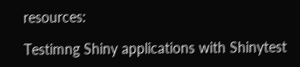resources:

Testimng Shiny applications with Shinytest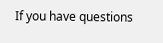If you have questions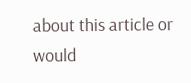about this article or would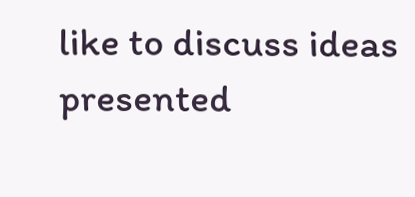like to discuss ideas presented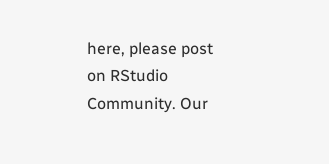here, please post on RStudio Community. Our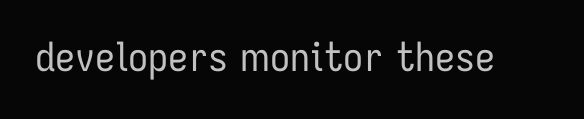developers monitor these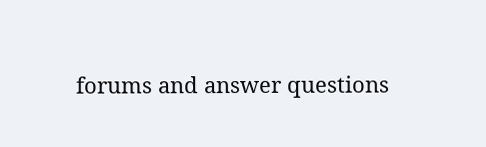forums and answer questions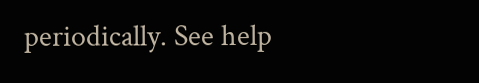periodically. See help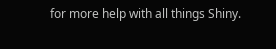for more help with all things Shiny.